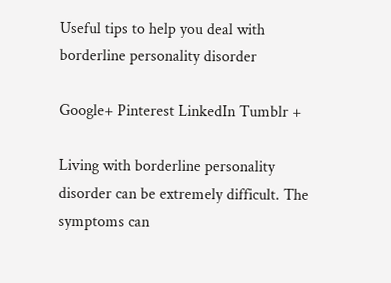Useful tips to help you deal with borderline personality disorder

Google+ Pinterest LinkedIn Tumblr +

Living with borderline personality disorder can be extremely difficult. The symptoms can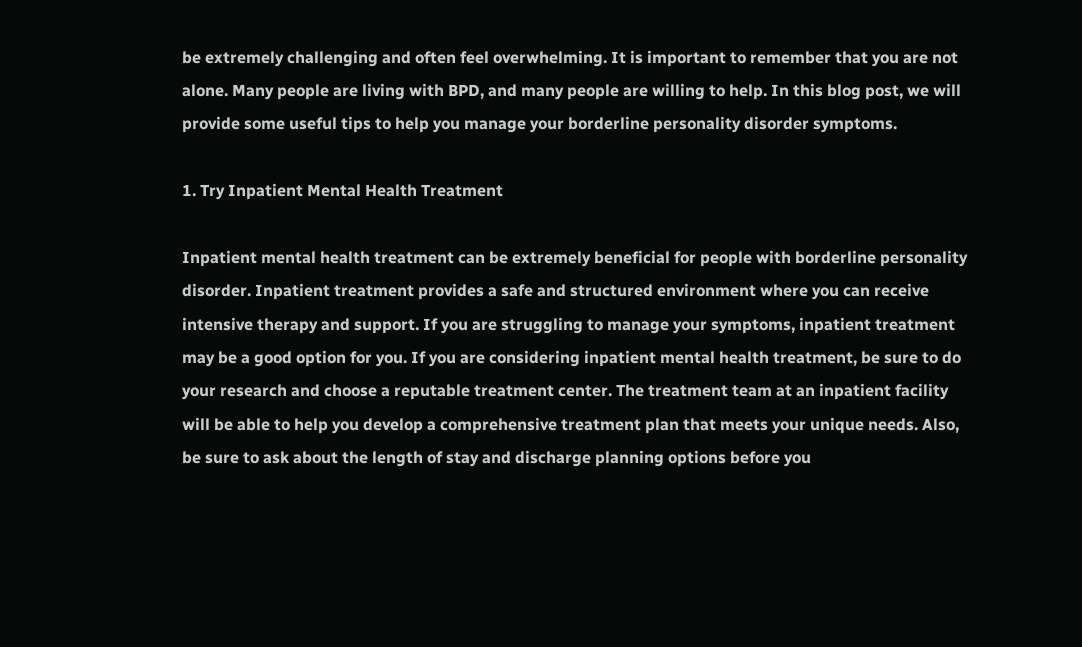be extremely challenging and often feel overwhelming. It is important to remember that you are not alone. Many people are living with BPD, and many people are willing to help. In this blog post, we will provide some useful tips to help you manage your borderline personality disorder symptoms.

1. Try Inpatient Mental Health Treatment

Inpatient mental health treatment can be extremely beneficial for people with borderline personality disorder. Inpatient treatment provides a safe and structured environment where you can receive intensive therapy and support. If you are struggling to manage your symptoms, inpatient treatment may be a good option for you. If you are considering inpatient mental health treatment, be sure to do your research and choose a reputable treatment center. The treatment team at an inpatient facility will be able to help you develop a comprehensive treatment plan that meets your unique needs. Also, be sure to ask about the length of stay and discharge planning options before you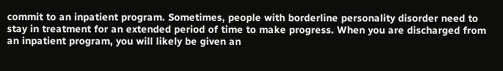commit to an inpatient program. Sometimes, people with borderline personality disorder need to stay in treatment for an extended period of time to make progress. When you are discharged from an inpatient program, you will likely be given an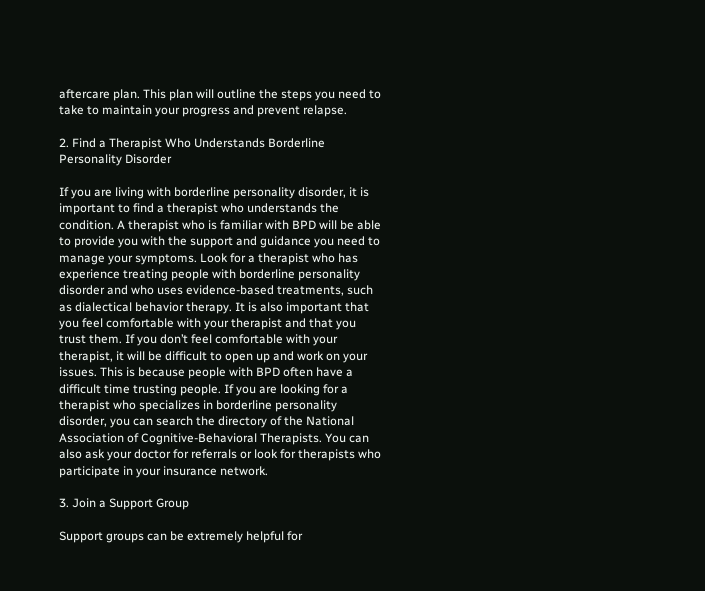aftercare plan. This plan will outline the steps you need to take to maintain your progress and prevent relapse.

2. Find a Therapist Who Understands Borderline Personality Disorder

If you are living with borderline personality disorder, it is important to find a therapist who understands the condition. A therapist who is familiar with BPD will be able to provide you with the support and guidance you need to manage your symptoms. Look for a therapist who has experience treating people with borderline personality disorder and who uses evidence-based treatments, such as dialectical behavior therapy. It is also important that you feel comfortable with your therapist and that you trust them. If you don’t feel comfortable with your therapist, it will be difficult to open up and work on your issues. This is because people with BPD often have a difficult time trusting people. If you are looking for a therapist who specializes in borderline personality disorder, you can search the directory of the National Association of Cognitive-Behavioral Therapists. You can also ask your doctor for referrals or look for therapists who participate in your insurance network.

3. Join a Support Group

Support groups can be extremely helpful for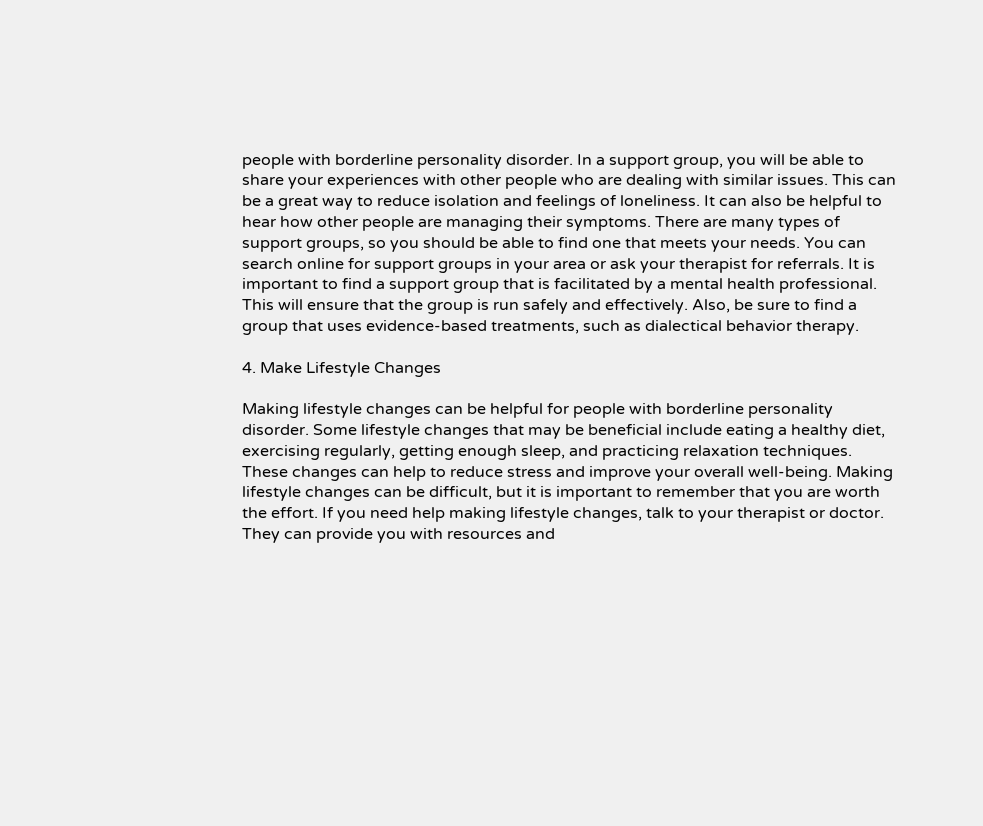people with borderline personality disorder. In a support group, you will be able to share your experiences with other people who are dealing with similar issues. This can be a great way to reduce isolation and feelings of loneliness. It can also be helpful to hear how other people are managing their symptoms. There are many types of support groups, so you should be able to find one that meets your needs. You can search online for support groups in your area or ask your therapist for referrals. It is important to find a support group that is facilitated by a mental health professional. This will ensure that the group is run safely and effectively. Also, be sure to find a group that uses evidence-based treatments, such as dialectical behavior therapy.

4. Make Lifestyle Changes

Making lifestyle changes can be helpful for people with borderline personality disorder. Some lifestyle changes that may be beneficial include eating a healthy diet, exercising regularly, getting enough sleep, and practicing relaxation techniques. These changes can help to reduce stress and improve your overall well-being. Making lifestyle changes can be difficult, but it is important to remember that you are worth the effort. If you need help making lifestyle changes, talk to your therapist or doctor. They can provide you with resources and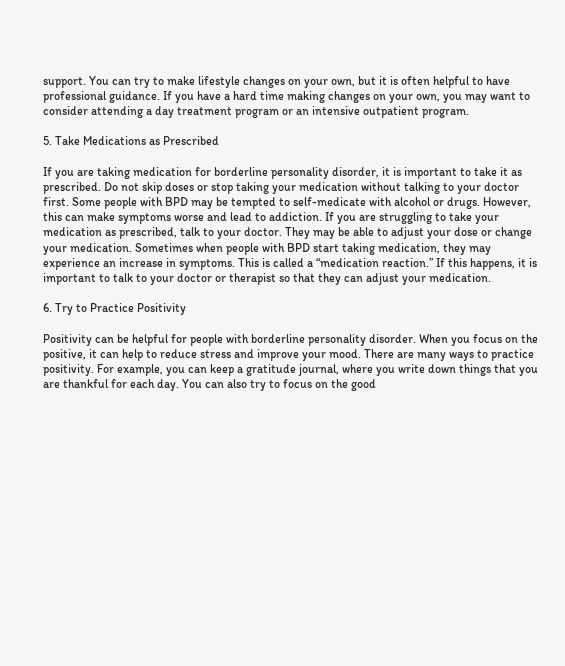support. You can try to make lifestyle changes on your own, but it is often helpful to have professional guidance. If you have a hard time making changes on your own, you may want to consider attending a day treatment program or an intensive outpatient program.

5. Take Medications as Prescribed

If you are taking medication for borderline personality disorder, it is important to take it as prescribed. Do not skip doses or stop taking your medication without talking to your doctor first. Some people with BPD may be tempted to self-medicate with alcohol or drugs. However, this can make symptoms worse and lead to addiction. If you are struggling to take your medication as prescribed, talk to your doctor. They may be able to adjust your dose or change your medication. Sometimes when people with BPD start taking medication, they may experience an increase in symptoms. This is called a “medication reaction.” If this happens, it is important to talk to your doctor or therapist so that they can adjust your medication.

6. Try to Practice Positivity

Positivity can be helpful for people with borderline personality disorder. When you focus on the positive, it can help to reduce stress and improve your mood. There are many ways to practice positivity. For example, you can keep a gratitude journal, where you write down things that you are thankful for each day. You can also try to focus on the good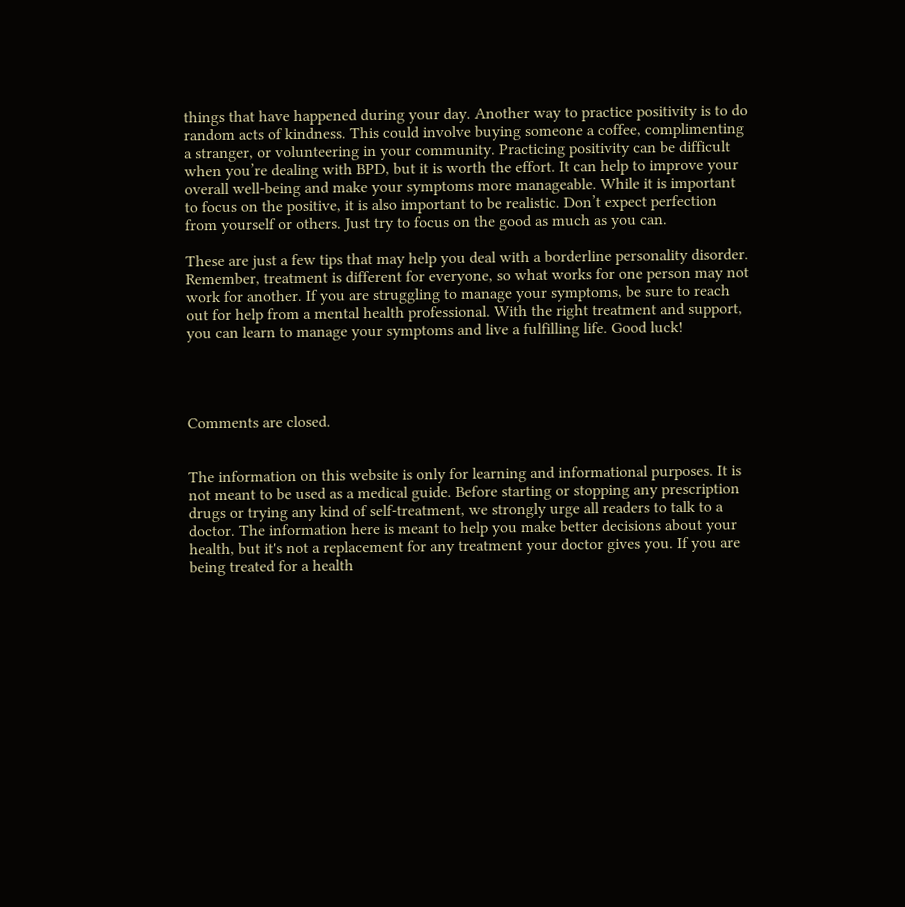things that have happened during your day. Another way to practice positivity is to do random acts of kindness. This could involve buying someone a coffee, complimenting a stranger, or volunteering in your community. Practicing positivity can be difficult when you’re dealing with BPD, but it is worth the effort. It can help to improve your overall well-being and make your symptoms more manageable. While it is important to focus on the positive, it is also important to be realistic. Don’t expect perfection from yourself or others. Just try to focus on the good as much as you can.

These are just a few tips that may help you deal with a borderline personality disorder. Remember, treatment is different for everyone, so what works for one person may not work for another. If you are struggling to manage your symptoms, be sure to reach out for help from a mental health professional. With the right treatment and support, you can learn to manage your symptoms and live a fulfilling life. Good luck!




Comments are closed.


The information on this website is only for learning and informational purposes. It is not meant to be used as a medical guide. Before starting or stopping any prescription drugs or trying any kind of self-treatment, we strongly urge all readers to talk to a doctor. The information here is meant to help you make better decisions about your health, but it's not a replacement for any treatment your doctor gives you. If you are being treated for a health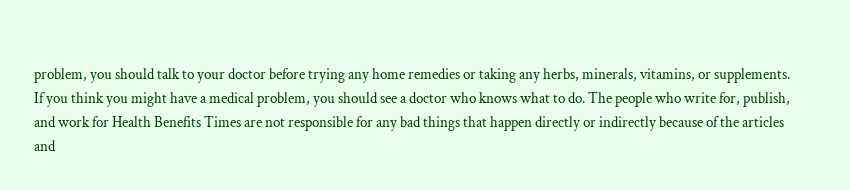problem, you should talk to your doctor before trying any home remedies or taking any herbs, minerals, vitamins, or supplements. If you think you might have a medical problem, you should see a doctor who knows what to do. The people who write for, publish, and work for Health Benefits Times are not responsible for any bad things that happen directly or indirectly because of the articles and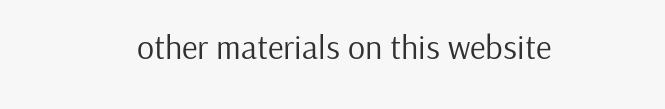other materials on this website